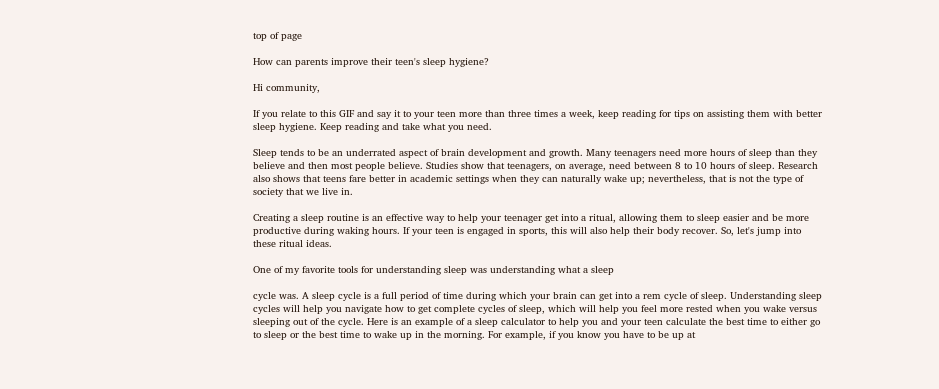top of page

How can parents improve their teen's sleep hygiene?

Hi community,

If you relate to this GIF and say it to your teen more than three times a week, keep reading for tips on assisting them with better sleep hygiene. Keep reading and take what you need.

Sleep tends to be an underrated aspect of brain development and growth. Many teenagers need more hours of sleep than they believe and then most people believe. Studies show that teenagers, on average, need between 8 to 10 hours of sleep. Research also shows that teens fare better in academic settings when they can naturally wake up; nevertheless, that is not the type of society that we live in.

Creating a sleep routine is an effective way to help your teenager get into a ritual, allowing them to sleep easier and be more productive during waking hours. If your teen is engaged in sports, this will also help their body recover. So, let's jump into these ritual ideas.

One of my favorite tools for understanding sleep was understanding what a sleep

cycle was. A sleep cycle is a full period of time during which your brain can get into a rem cycle of sleep. Understanding sleep cycles will help you navigate how to get complete cycles of sleep, which will help you feel more rested when you wake versus sleeping out of the cycle. Here is an example of a sleep calculator to help you and your teen calculate the best time to either go to sleep or the best time to wake up in the morning. For example, if you know you have to be up at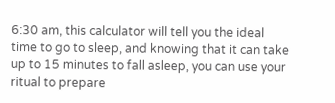6:30 am, this calculator will tell you the ideal time to go to sleep, and knowing that it can take up to 15 minutes to fall asleep, you can use your ritual to prepare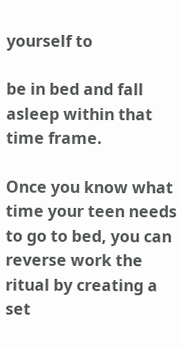yourself to

be in bed and fall asleep within that time frame.

Once you know what time your teen needs to go to bed, you can reverse work the ritual by creating a set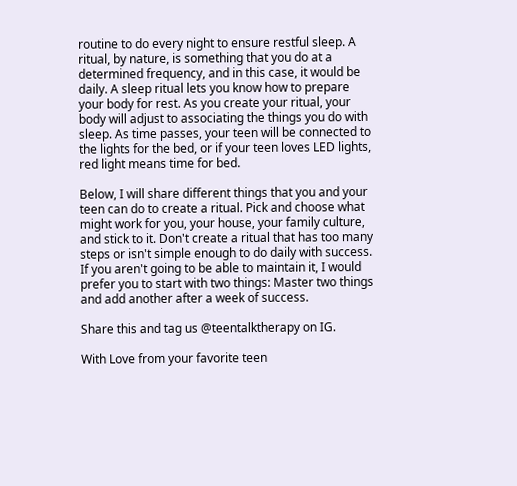routine to do every night to ensure restful sleep. A ritual, by nature, is something that you do at a determined frequency, and in this case, it would be daily. A sleep ritual lets you know how to prepare your body for rest. As you create your ritual, your body will adjust to associating the things you do with sleep. As time passes, your teen will be connected to the lights for the bed, or if your teen loves LED lights, red light means time for bed.

Below, I will share different things that you and your teen can do to create a ritual. Pick and choose what might work for you, your house, your family culture, and stick to it. Don't create a ritual that has too many steps or isn't simple enough to do daily with success. If you aren't going to be able to maintain it, I would prefer you to start with two things: Master two things and add another after a week of success.

Share this and tag us @teentalktherapy on IG.

With Love from your favorite teen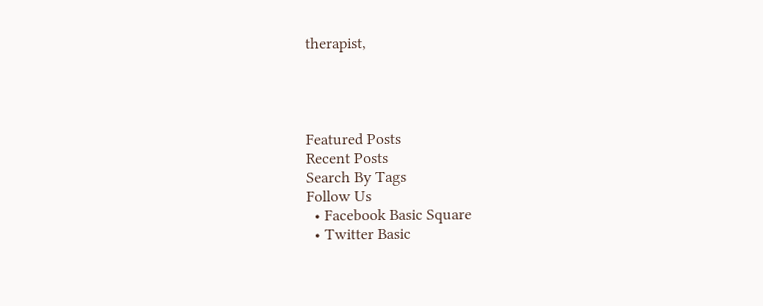therapist,




Featured Posts
Recent Posts
Search By Tags
Follow Us
  • Facebook Basic Square
  • Twitter Basic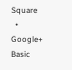Square
  • Google+ Basic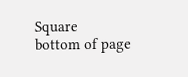Square
bottom of page